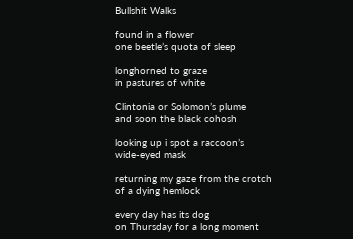Bullshit Walks

found in a flower
one beetle’s quota of sleep

longhorned to graze
in pastures of white

Clintonia or Solomon’s plume
and soon the black cohosh

looking up i spot a raccoon’s
wide-eyed mask

returning my gaze from the crotch
of a dying hemlock

every day has its dog
on Thursday for a long moment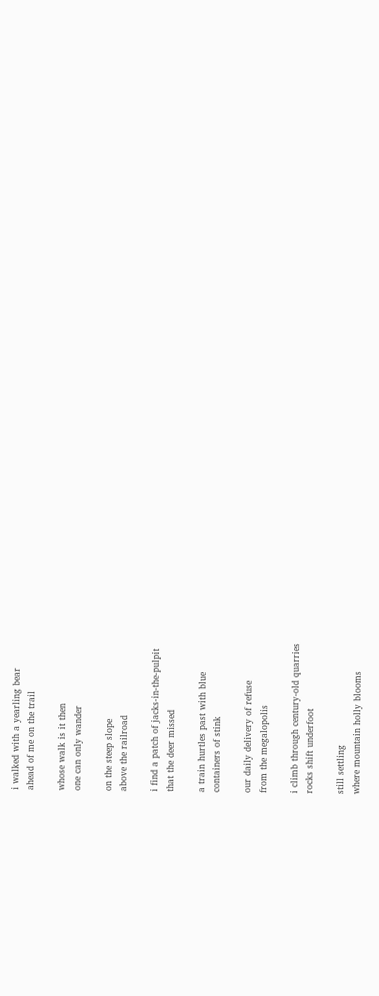i walked with a yearling bear
ahead of me on the trail

whose walk is it then
one can only wander

on the steep slope
above the railroad

i find a patch of jacks-in-the-pulpit
that the deer missed

a train hurtles past with blue
containers of stink

our daily delivery of refuse
from the megalopolis

i climb through century-old quarries
rocks shift underfoot

still settling
where mountain holly blooms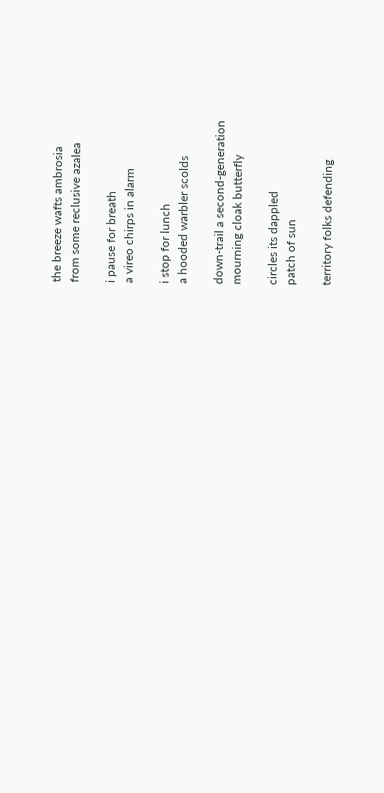the breeze wafts ambrosia
from some reclusive azalea

i pause for breath
a vireo chirps in alarm

i stop for lunch
a hooded warbler scolds

down-trail a second-generation
mourning cloak butterfly

circles its dappled
patch of sun

territory folks defending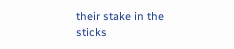their stake in the sticks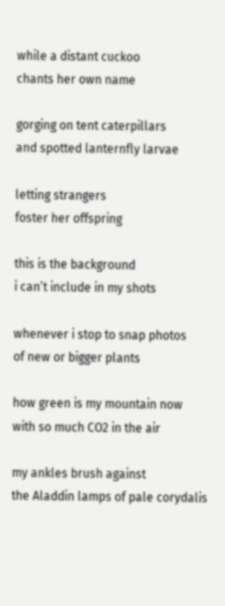while a distant cuckoo
chants her own name

gorging on tent caterpillars
and spotted lanternfly larvae

letting strangers
foster her offspring

this is the background
i can’t include in my shots

whenever i stop to snap photos
of new or bigger plants

how green is my mountain now
with so much CO2 in the air

my ankles brush against
the Aladdin lamps of pale corydalis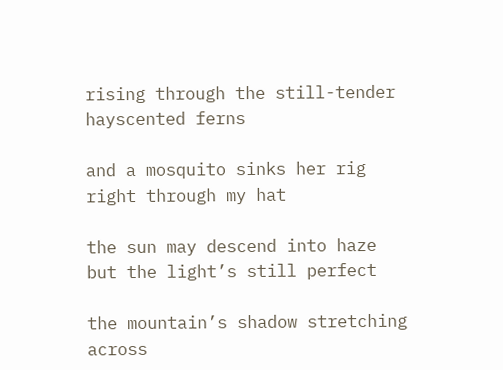rising through the still-tender
hayscented ferns

and a mosquito sinks her rig
right through my hat

the sun may descend into haze
but the light’s still perfect

the mountain’s shadow stretching
across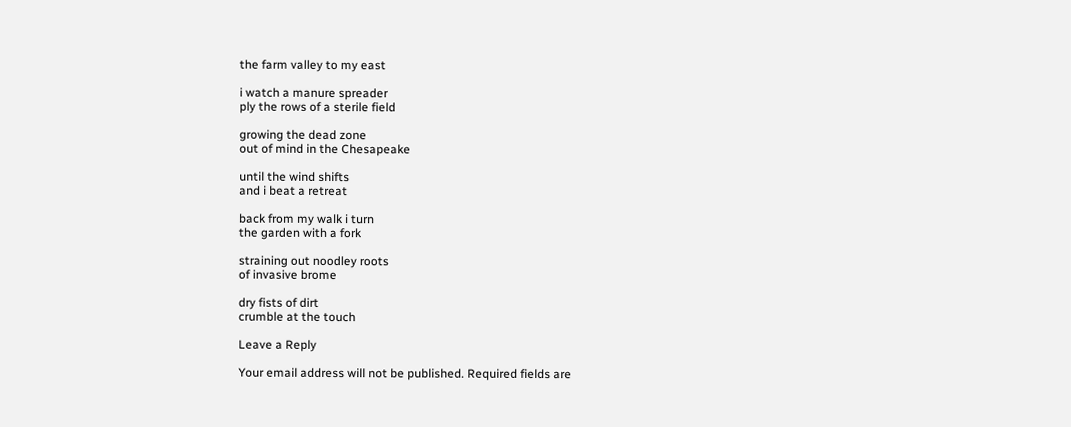the farm valley to my east

i watch a manure spreader
ply the rows of a sterile field

growing the dead zone
out of mind in the Chesapeake

until the wind shifts
and i beat a retreat

back from my walk i turn
the garden with a fork

straining out noodley roots
of invasive brome

dry fists of dirt
crumble at the touch

Leave a Reply

Your email address will not be published. Required fields are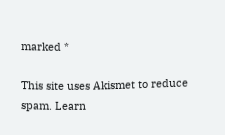marked *

This site uses Akismet to reduce spam. Learn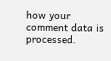how your comment data is processed.